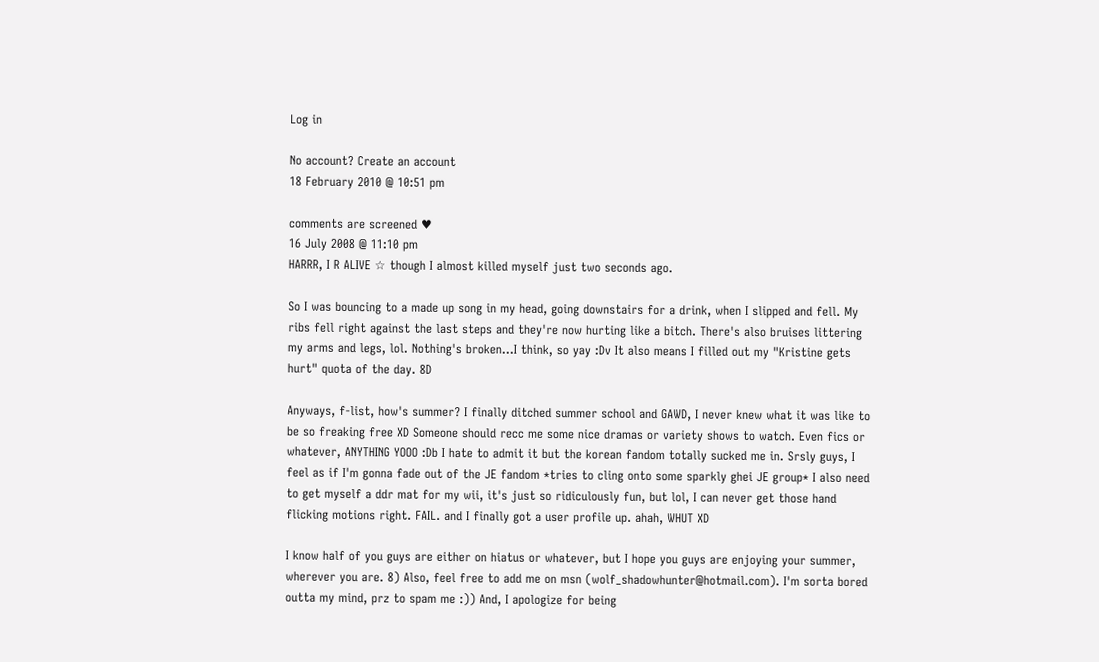Log in

No account? Create an account
18 February 2010 @ 10:51 pm

comments are screened ♥
16 July 2008 @ 11:10 pm
HARRR, I R ALIVE ☆ though I almost killed myself just two seconds ago.

So I was bouncing to a made up song in my head, going downstairs for a drink, when I slipped and fell. My ribs fell right against the last steps and they're now hurting like a bitch. There's also bruises littering my arms and legs, lol. Nothing's broken...I think, so yay :Dv It also means I filled out my "Kristine gets hurt" quota of the day. 8D

Anyways, f-list, how's summer? I finally ditched summer school and GAWD, I never knew what it was like to be so freaking free XD Someone should recc me some nice dramas or variety shows to watch. Even fics or whatever, ANYTHING YOOO :Db I hate to admit it but the korean fandom totally sucked me in. Srsly guys, I feel as if I'm gonna fade out of the JE fandom *tries to cling onto some sparkly ghei JE group* I also need to get myself a ddr mat for my wii, it's just so ridiculously fun, but lol, I can never get those hand flicking motions right. FAIL. and I finally got a user profile up. ahah, WHUT XD

I know half of you guys are either on hiatus or whatever, but I hope you guys are enjoying your summer, wherever you are. 8) Also, feel free to add me on msn (wolf_shadowhunter@hotmail.com). I'm sorta bored outta my mind, prz to spam me :)) And, I apologize for being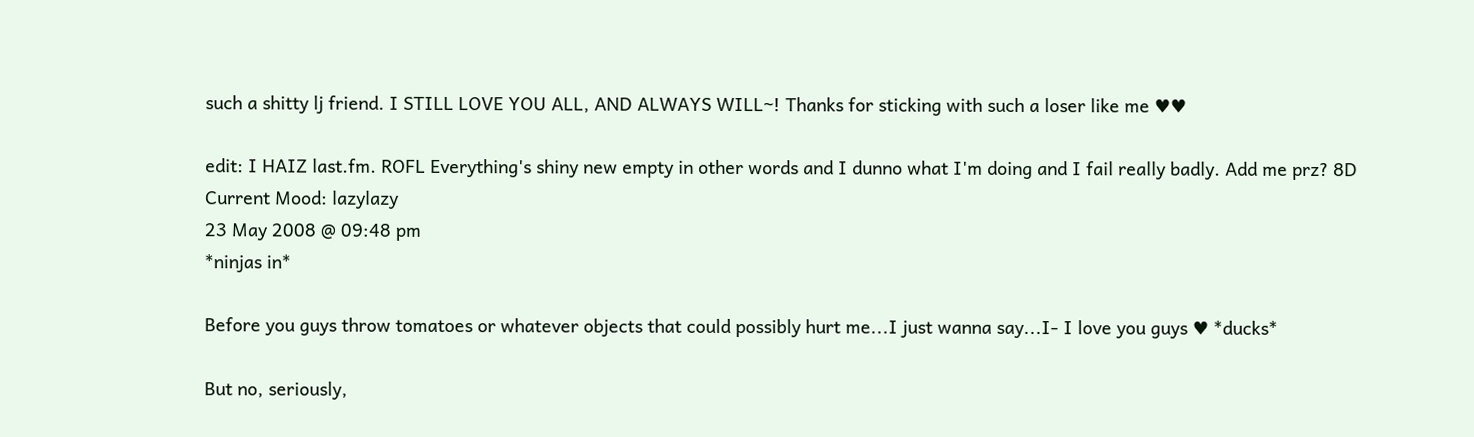such a shitty lj friend. I STILL LOVE YOU ALL, AND ALWAYS WILL~! Thanks for sticking with such a loser like me ♥♥

edit: I HAIZ last.fm. ROFL Everything's shiny new empty in other words and I dunno what I'm doing and I fail really badly. Add me prz? 8D
Current Mood: lazylazy
23 May 2008 @ 09:48 pm
*ninjas in*

Before you guys throw tomatoes or whatever objects that could possibly hurt me...I just wanna say...I- I love you guys ♥ *ducks*

But no, seriously,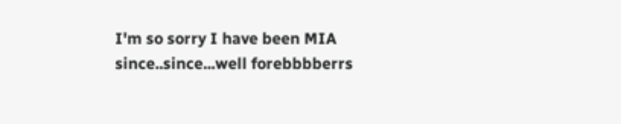I'm so sorry I have been MIA since..since...well forebbbberrs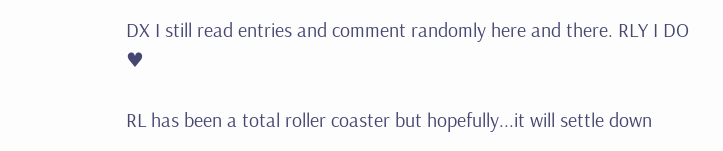DX I still read entries and comment randomly here and there. RLY I DO ♥

RL has been a total roller coaster but hopefully...it will settle down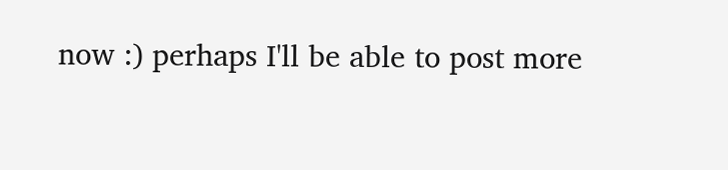now :) perhaps I'll be able to post more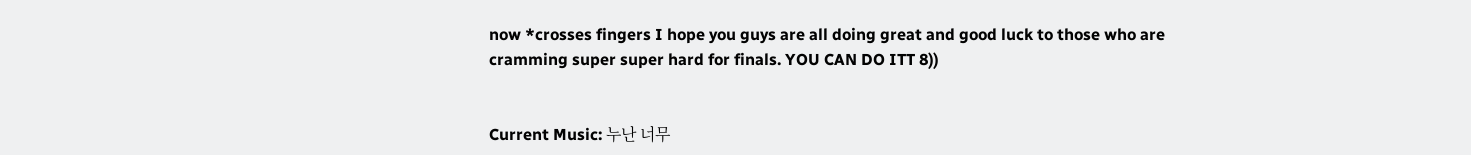now *crosses fingers I hope you guys are all doing great and good luck to those who are cramming super super hard for finals. YOU CAN DO ITT 8))


Current Music: 누난 너무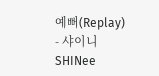예뻐(Replay) - 샤이니 SHINee